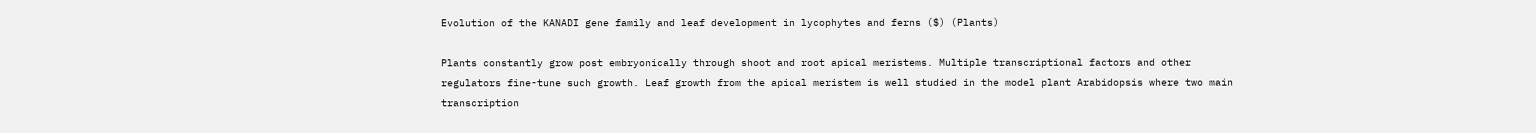Evolution of the KANADI gene family and leaf development in lycophytes and ferns ($) (Plants)

Plants constantly grow post embryonically through shoot and root apical meristems. Multiple transcriptional factors and other regulators fine-tune such growth. Leaf growth from the apical meristem is well studied in the model plant Arabidopsis where two main transcription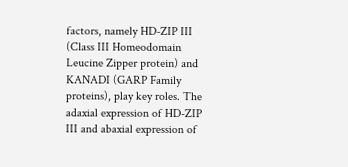factors, namely HD-ZIP III (Class III Homeodomain Leucine Zipper protein) and KANADI (GARP Family proteins), play key roles. The adaxial expression of HD-ZIP III and abaxial expression of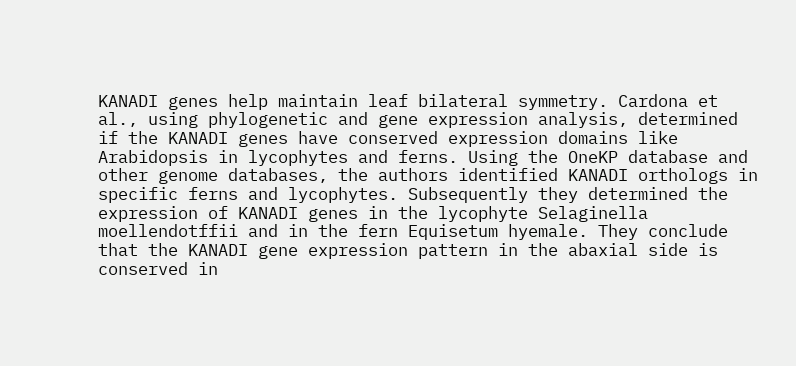KANADI genes help maintain leaf bilateral symmetry. Cardona et al., using phylogenetic and gene expression analysis, determined if the KANADI genes have conserved expression domains like Arabidopsis in lycophytes and ferns. Using the OneKP database and other genome databases, the authors identified KANADI orthologs in specific ferns and lycophytes. Subsequently they determined the expression of KANADI genes in the lycophyte Selaginella moellendotffii and in the fern Equisetum hyemale. They conclude that the KANADI gene expression pattern in the abaxial side is conserved in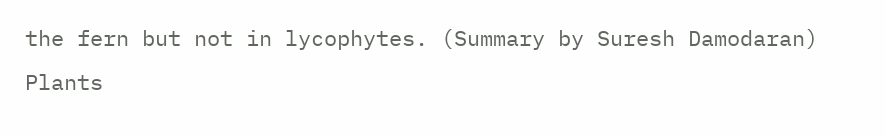the fern but not in lycophytes. (Summary by Suresh Damodaran) Plants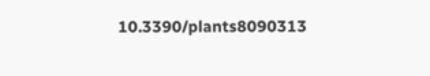10.3390/plants8090313